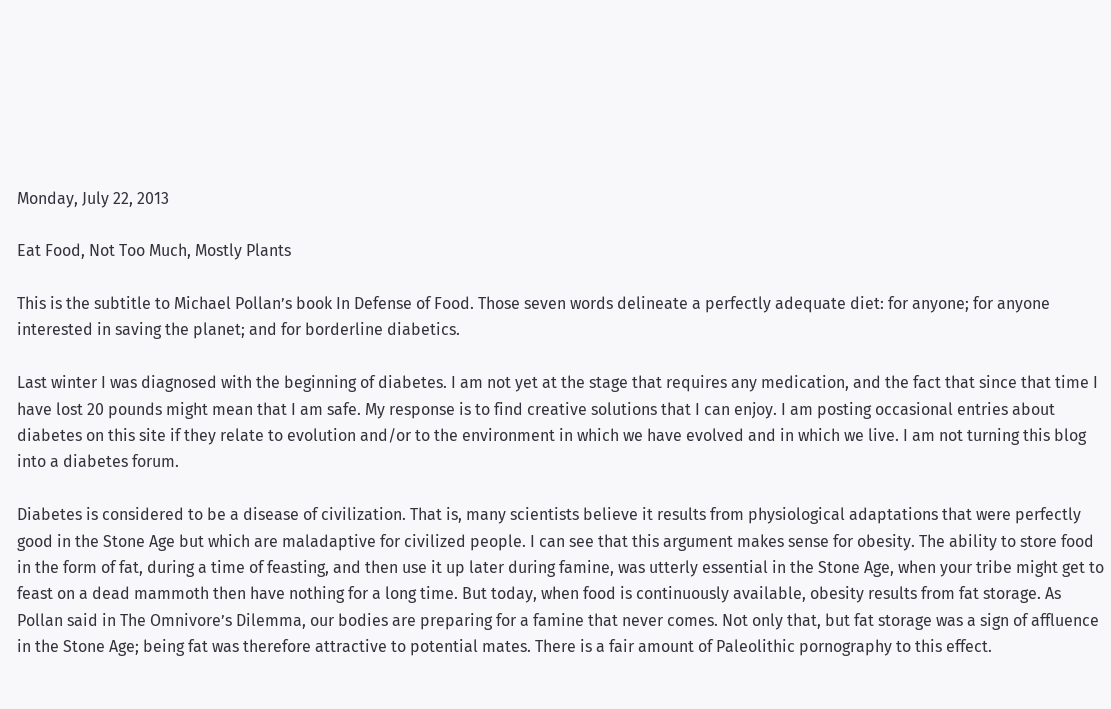Monday, July 22, 2013

Eat Food, Not Too Much, Mostly Plants

This is the subtitle to Michael Pollan’s book In Defense of Food. Those seven words delineate a perfectly adequate diet: for anyone; for anyone interested in saving the planet; and for borderline diabetics.

Last winter I was diagnosed with the beginning of diabetes. I am not yet at the stage that requires any medication, and the fact that since that time I have lost 20 pounds might mean that I am safe. My response is to find creative solutions that I can enjoy. I am posting occasional entries about diabetes on this site if they relate to evolution and/or to the environment in which we have evolved and in which we live. I am not turning this blog into a diabetes forum.

Diabetes is considered to be a disease of civilization. That is, many scientists believe it results from physiological adaptations that were perfectly good in the Stone Age but which are maladaptive for civilized people. I can see that this argument makes sense for obesity. The ability to store food in the form of fat, during a time of feasting, and then use it up later during famine, was utterly essential in the Stone Age, when your tribe might get to feast on a dead mammoth then have nothing for a long time. But today, when food is continuously available, obesity results from fat storage. As Pollan said in The Omnivore’s Dilemma, our bodies are preparing for a famine that never comes. Not only that, but fat storage was a sign of affluence in the Stone Age; being fat was therefore attractive to potential mates. There is a fair amount of Paleolithic pornography to this effect.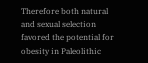Therefore both natural and sexual selection favored the potential for obesity in Paleolithic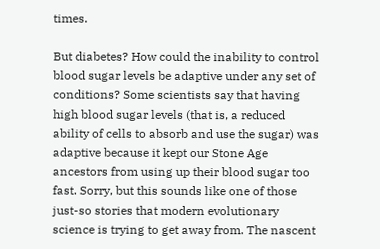times.

But diabetes? How could the inability to control blood sugar levels be adaptive under any set of conditions? Some scientists say that having high blood sugar levels (that is, a reduced ability of cells to absorb and use the sugar) was adaptive because it kept our Stone Age ancestors from using up their blood sugar too fast. Sorry, but this sounds like one of those just-so stories that modern evolutionary science is trying to get away from. The nascent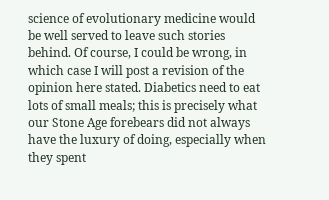science of evolutionary medicine would be well served to leave such stories behind. Of course, I could be wrong, in which case I will post a revision of the opinion here stated. Diabetics need to eat lots of small meals; this is precisely what our Stone Age forebears did not always have the luxury of doing, especially when they spent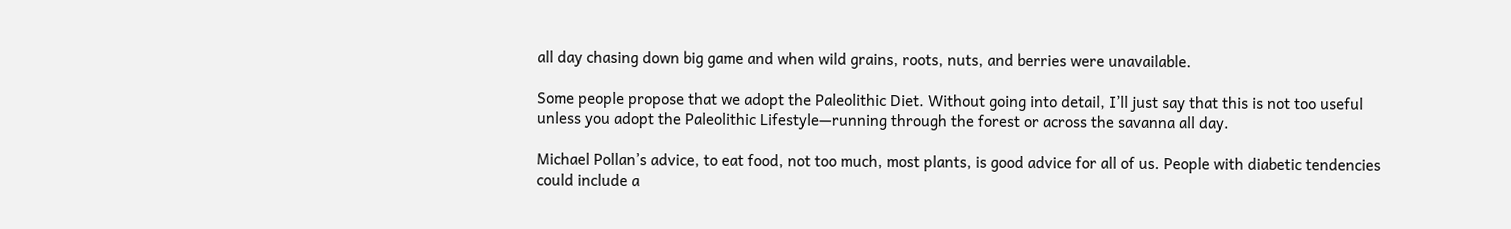all day chasing down big game and when wild grains, roots, nuts, and berries were unavailable.

Some people propose that we adopt the Paleolithic Diet. Without going into detail, I’ll just say that this is not too useful unless you adopt the Paleolithic Lifestyle—running through the forest or across the savanna all day.

Michael Pollan’s advice, to eat food, not too much, most plants, is good advice for all of us. People with diabetic tendencies could include a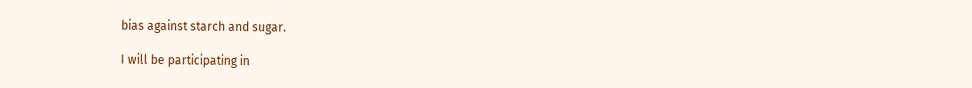bias against starch and sugar.

I will be participating in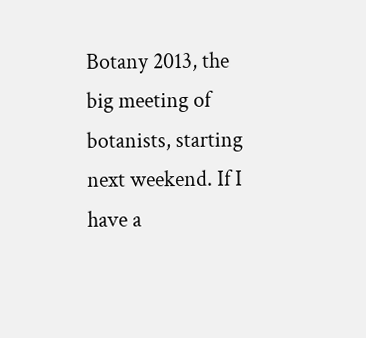Botany 2013, the big meeting of botanists, starting next weekend. If I have a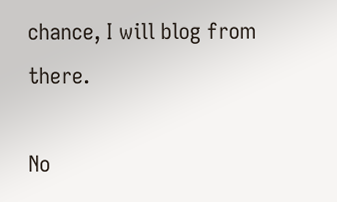chance, I will blog from there.

No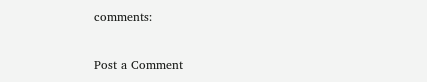comments:

Post a Comment